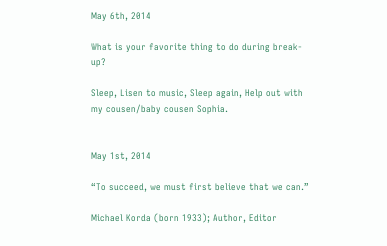May 6th, 2014

What is your favorite thing to do during break-up?

Sleep, Lisen to music, Sleep again, Help out with my cousen/baby cousen Sophia.


May 1st, 2014

“To succeed, we must first believe that we can.”

Michael Korda (born 1933); Author, Editor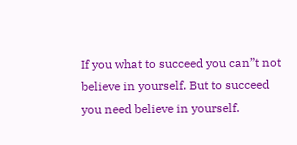If you what to succeed you can”t not believe in yourself. But to succeed you need believe in yourself.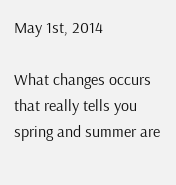May 1st, 2014

What changes occurs that really tells you spring and summer are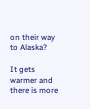on their way to Alaska?

It gets warmer and there is more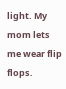light. My mom lets me wear flip flops.